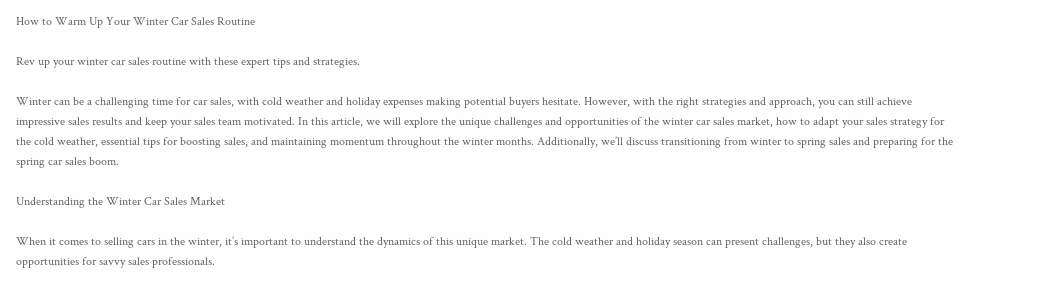How to Warm Up Your Winter Car Sales Routine

Rev up your winter car sales routine with these expert tips and strategies.

Winter can be a challenging time for car sales, with cold weather and holiday expenses making potential buyers hesitate. However, with the right strategies and approach, you can still achieve impressive sales results and keep your sales team motivated. In this article, we will explore the unique challenges and opportunities of the winter car sales market, how to adapt your sales strategy for the cold weather, essential tips for boosting sales, and maintaining momentum throughout the winter months. Additionally, we’ll discuss transitioning from winter to spring sales and preparing for the spring car sales boom.

Understanding the Winter Car Sales Market

When it comes to selling cars in the winter, it’s important to understand the dynamics of this unique market. The cold weather and holiday season can present challenges, but they also create opportunities for savvy sales professionals.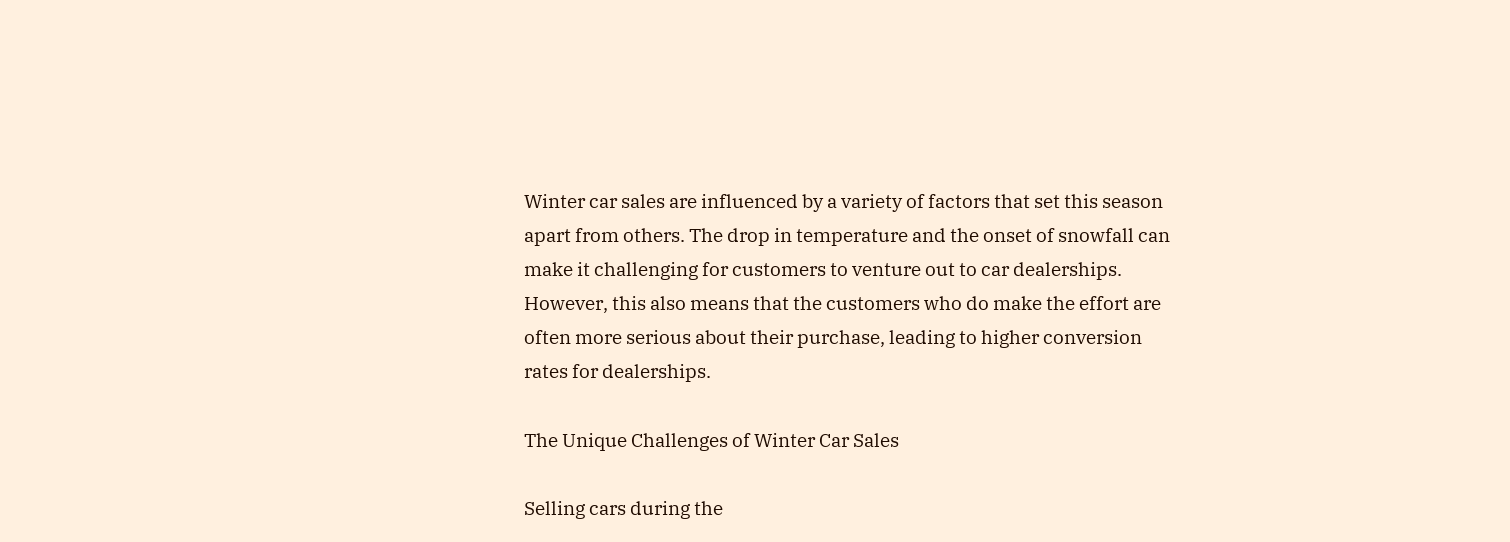Winter car sales are influenced by a variety of factors that set this season apart from others. The drop in temperature and the onset of snowfall can make it challenging for customers to venture out to car dealerships. However, this also means that the customers who do make the effort are often more serious about their purchase, leading to higher conversion rates for dealerships.

The Unique Challenges of Winter Car Sales

Selling cars during the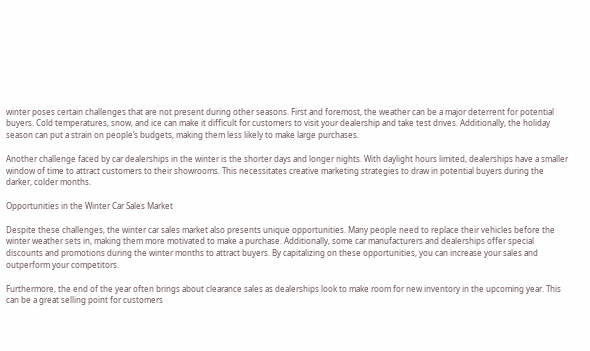winter poses certain challenges that are not present during other seasons. First and foremost, the weather can be a major deterrent for potential buyers. Cold temperatures, snow, and ice can make it difficult for customers to visit your dealership and take test drives. Additionally, the holiday season can put a strain on people’s budgets, making them less likely to make large purchases.

Another challenge faced by car dealerships in the winter is the shorter days and longer nights. With daylight hours limited, dealerships have a smaller window of time to attract customers to their showrooms. This necessitates creative marketing strategies to draw in potential buyers during the darker, colder months.

Opportunities in the Winter Car Sales Market

Despite these challenges, the winter car sales market also presents unique opportunities. Many people need to replace their vehicles before the winter weather sets in, making them more motivated to make a purchase. Additionally, some car manufacturers and dealerships offer special discounts and promotions during the winter months to attract buyers. By capitalizing on these opportunities, you can increase your sales and outperform your competitors.

Furthermore, the end of the year often brings about clearance sales as dealerships look to make room for new inventory in the upcoming year. This can be a great selling point for customers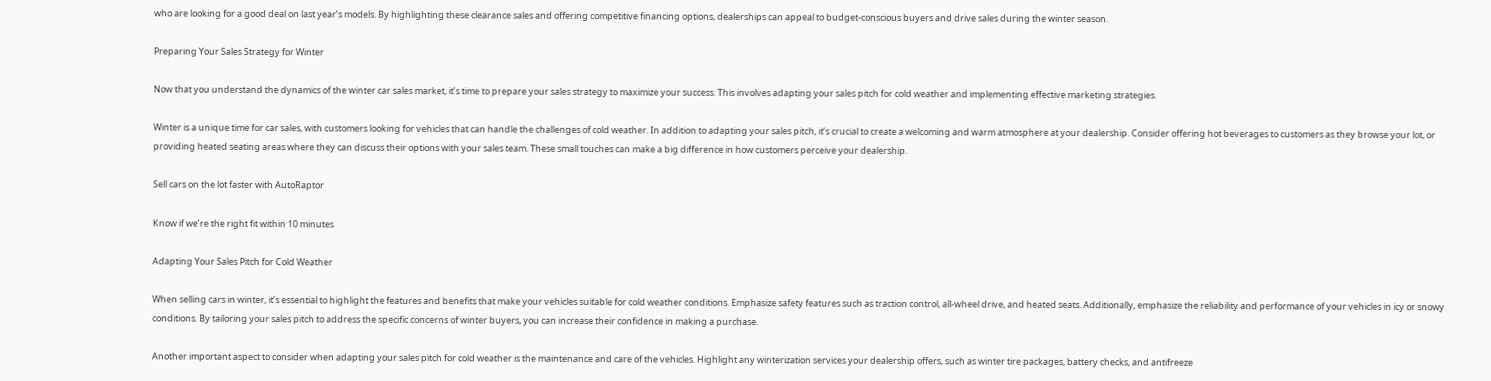who are looking for a good deal on last year’s models. By highlighting these clearance sales and offering competitive financing options, dealerships can appeal to budget-conscious buyers and drive sales during the winter season.

Preparing Your Sales Strategy for Winter

Now that you understand the dynamics of the winter car sales market, it’s time to prepare your sales strategy to maximize your success. This involves adapting your sales pitch for cold weather and implementing effective marketing strategies.

Winter is a unique time for car sales, with customers looking for vehicles that can handle the challenges of cold weather. In addition to adapting your sales pitch, it’s crucial to create a welcoming and warm atmosphere at your dealership. Consider offering hot beverages to customers as they browse your lot, or providing heated seating areas where they can discuss their options with your sales team. These small touches can make a big difference in how customers perceive your dealership.

Sell cars on the lot faster with AutoRaptor

Know if we’re the right fit within 10 minutes

Adapting Your Sales Pitch for Cold Weather

When selling cars in winter, it’s essential to highlight the features and benefits that make your vehicles suitable for cold weather conditions. Emphasize safety features such as traction control, all-wheel drive, and heated seats. Additionally, emphasize the reliability and performance of your vehicles in icy or snowy conditions. By tailoring your sales pitch to address the specific concerns of winter buyers, you can increase their confidence in making a purchase.

Another important aspect to consider when adapting your sales pitch for cold weather is the maintenance and care of the vehicles. Highlight any winterization services your dealership offers, such as winter tire packages, battery checks, and antifreeze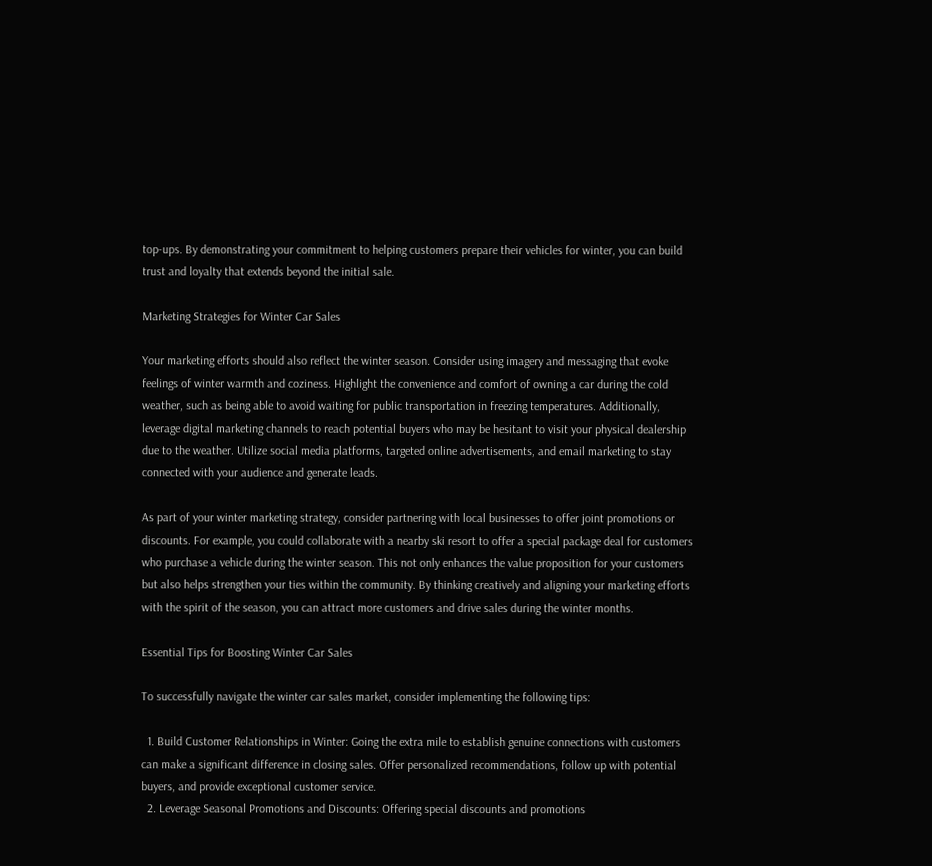top-ups. By demonstrating your commitment to helping customers prepare their vehicles for winter, you can build trust and loyalty that extends beyond the initial sale.

Marketing Strategies for Winter Car Sales

Your marketing efforts should also reflect the winter season. Consider using imagery and messaging that evoke feelings of winter warmth and coziness. Highlight the convenience and comfort of owning a car during the cold weather, such as being able to avoid waiting for public transportation in freezing temperatures. Additionally, leverage digital marketing channels to reach potential buyers who may be hesitant to visit your physical dealership due to the weather. Utilize social media platforms, targeted online advertisements, and email marketing to stay connected with your audience and generate leads.

As part of your winter marketing strategy, consider partnering with local businesses to offer joint promotions or discounts. For example, you could collaborate with a nearby ski resort to offer a special package deal for customers who purchase a vehicle during the winter season. This not only enhances the value proposition for your customers but also helps strengthen your ties within the community. By thinking creatively and aligning your marketing efforts with the spirit of the season, you can attract more customers and drive sales during the winter months.

Essential Tips for Boosting Winter Car Sales

To successfully navigate the winter car sales market, consider implementing the following tips:

  1. Build Customer Relationships in Winter: Going the extra mile to establish genuine connections with customers can make a significant difference in closing sales. Offer personalized recommendations, follow up with potential buyers, and provide exceptional customer service.
  2. Leverage Seasonal Promotions and Discounts: Offering special discounts and promotions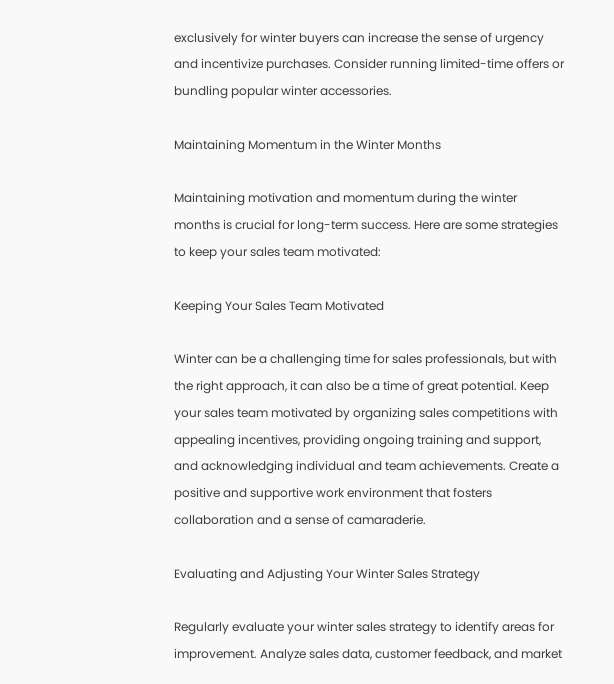exclusively for winter buyers can increase the sense of urgency and incentivize purchases. Consider running limited-time offers or bundling popular winter accessories.

Maintaining Momentum in the Winter Months

Maintaining motivation and momentum during the winter months is crucial for long-term success. Here are some strategies to keep your sales team motivated:

Keeping Your Sales Team Motivated

Winter can be a challenging time for sales professionals, but with the right approach, it can also be a time of great potential. Keep your sales team motivated by organizing sales competitions with appealing incentives, providing ongoing training and support, and acknowledging individual and team achievements. Create a positive and supportive work environment that fosters collaboration and a sense of camaraderie.

Evaluating and Adjusting Your Winter Sales Strategy

Regularly evaluate your winter sales strategy to identify areas for improvement. Analyze sales data, customer feedback, and market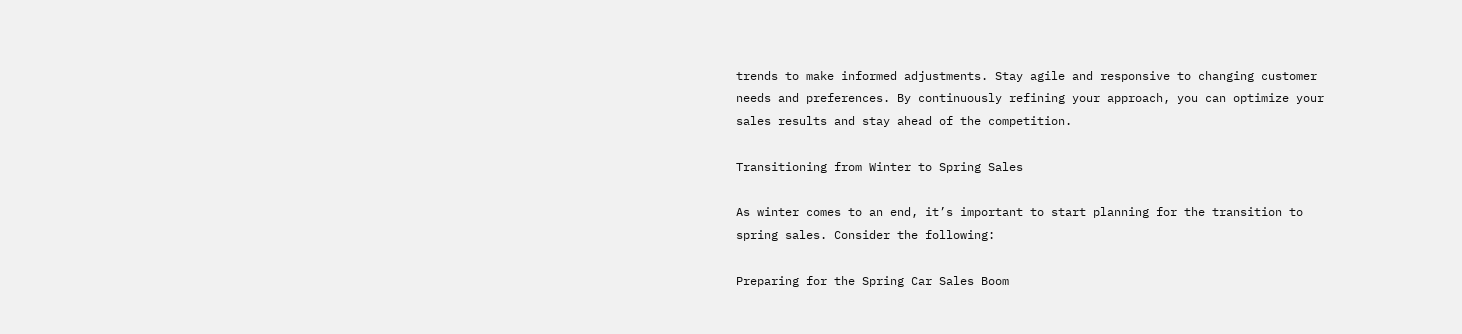trends to make informed adjustments. Stay agile and responsive to changing customer needs and preferences. By continuously refining your approach, you can optimize your sales results and stay ahead of the competition.

Transitioning from Winter to Spring Sales

As winter comes to an end, it’s important to start planning for the transition to spring sales. Consider the following:

Preparing for the Spring Car Sales Boom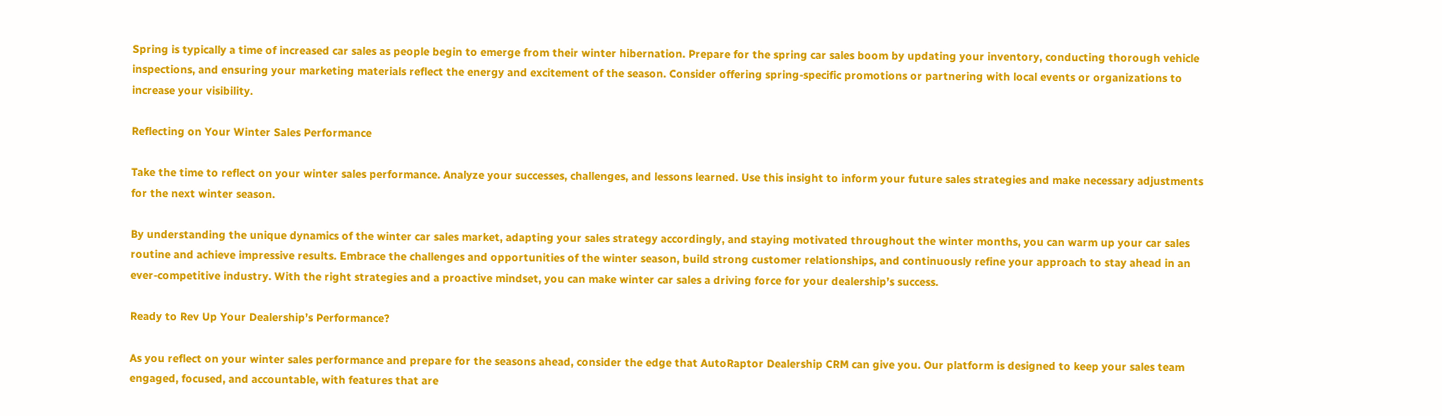Spring is typically a time of increased car sales as people begin to emerge from their winter hibernation. Prepare for the spring car sales boom by updating your inventory, conducting thorough vehicle inspections, and ensuring your marketing materials reflect the energy and excitement of the season. Consider offering spring-specific promotions or partnering with local events or organizations to increase your visibility.

Reflecting on Your Winter Sales Performance

Take the time to reflect on your winter sales performance. Analyze your successes, challenges, and lessons learned. Use this insight to inform your future sales strategies and make necessary adjustments for the next winter season.

By understanding the unique dynamics of the winter car sales market, adapting your sales strategy accordingly, and staying motivated throughout the winter months, you can warm up your car sales routine and achieve impressive results. Embrace the challenges and opportunities of the winter season, build strong customer relationships, and continuously refine your approach to stay ahead in an ever-competitive industry. With the right strategies and a proactive mindset, you can make winter car sales a driving force for your dealership’s success.

Ready to Rev Up Your Dealership’s Performance?

As you reflect on your winter sales performance and prepare for the seasons ahead, consider the edge that AutoRaptor Dealership CRM can give you. Our platform is designed to keep your sales team engaged, focused, and accountable, with features that are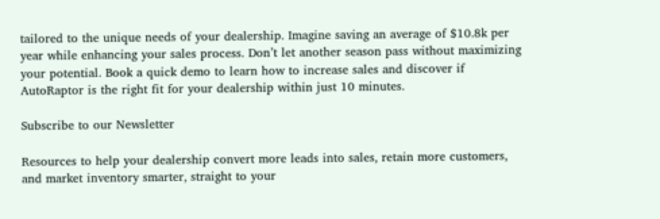tailored to the unique needs of your dealership. Imagine saving an average of $10.8k per year while enhancing your sales process. Don’t let another season pass without maximizing your potential. Book a quick demo to learn how to increase sales and discover if AutoRaptor is the right fit for your dealership within just 10 minutes.

Subscribe to our Newsletter

Resources to help your dealership convert more leads into sales, retain more customers, and market inventory smarter, straight to your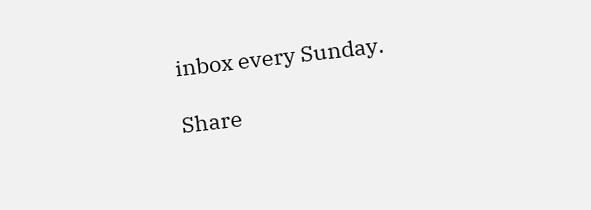inbox every Sunday.

Share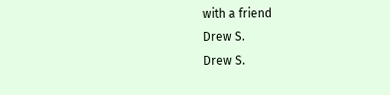with a friend
Drew S.
Drew S.